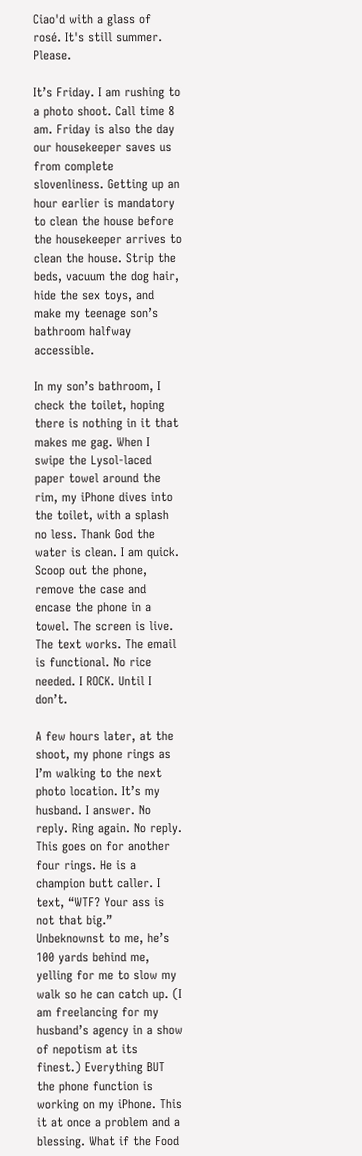Ciao'd with a glass of rosé. It's still summer. Please.

It’s Friday. I am rushing to a photo shoot. Call time 8 am. Friday is also the day our housekeeper saves us from complete slovenliness. Getting up an hour earlier is mandatory to clean the house before the housekeeper arrives to clean the house. Strip the beds, vacuum the dog hair, hide the sex toys, and make my teenage son’s bathroom halfway accessible.

In my son’s bathroom, I check the toilet, hoping there is nothing in it that makes me gag. When I swipe the Lysol-laced paper towel around the rim, my iPhone dives into the toilet, with a splash no less. Thank God the water is clean. I am quick. Scoop out the phone, remove the case and encase the phone in a towel. The screen is live. The text works. The email is functional. No rice needed. I ROCK. Until I don’t.

A few hours later, at the shoot, my phone rings as I’m walking to the next photo location. It’s my husband. I answer. No reply. Ring again. No reply. This goes on for another four rings. He is a champion butt caller. I text, “WTF? Your ass is not that big.”  Unbeknownst to me, he’s 100 yards behind me, yelling for me to slow my walk so he can catch up. (I am freelancing for my husband’s agency in a show of nepotism at its finest.) Everything BUT the phone function is working on my iPhone. This it at once a problem and a blessing. What if the Food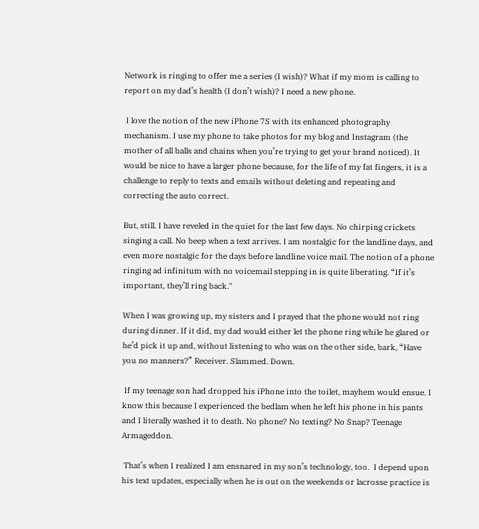Network is ringing to offer me a series (I wish)? What if my mom is calling to report on my dad’s health (I don’t wish)? I need a new phone.

 I love the notion of the new iPhone 7S with its enhanced photography mechanism. I use my phone to take photos for my blog and Instagram (the mother of all balls and chains when you’re trying to get your brand noticed). It would be nice to have a larger phone because, for the life of my fat fingers, it is a challenge to reply to texts and emails without deleting and repeating and correcting the auto correct.

But, still. I have reveled in the quiet for the last few days. No chirping crickets singing a call. No beep when a text arrives. I am nostalgic for the landline days, and even more nostalgic for the days before landline voice mail. The notion of a phone ringing ad infinitum with no voicemail stepping in is quite liberating. “If it’s important, they’ll ring back."

When I was growing up, my sisters and I prayed that the phone would not ring during dinner. If it did, my dad would either let the phone ring while he glared or he’d pick it up and, without listening to who was on the other side, bark, “Have you no manners?” Receiver. Slammed. Down.

 If my teenage son had dropped his iPhone into the toilet, mayhem would ensue. I know this because I experienced the bedlam when he left his phone in his pants and I literally washed it to death. No phone? No texting? No Snap? Teenage Armageddon.

 That’s when I realized I am ensnared in my son’s technology, too.  I depend upon his text updates, especially when he is out on the weekends or lacrosse practice is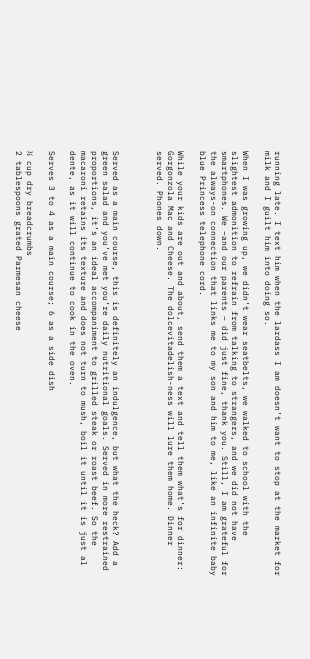running late. I text him when the lardass I am doesn’t want to stop at the market for milk and I guilt him into doing so.

When I was growing up, we didn’t wear seatbelts, we walked to school with the slightest admonition to refrain from talking to strangers, and we did not have smartphones. We –and our parents – did just fine, thank you. Still, I am grateful for the always-on connection that links me to my son and him to me, like an infinite baby blue Princess telephone cord.

While your kids are out and about, send them a text and tell them what’s for dinner: Gorgonzola Mac and Cheese. The dolcevitadelish-ness will lure them home. Dinner served. Phones down.



Served as a main course, this is definitely an indulgence, but what the heck? Add a green salad and you’ve met you’re daily nutritional goals. Served in more restrained proportions, it’s an ideal accompaniment to grilled steak or roast beef. So the macaroni retains its texture and does not turn to mush, boil it until it is just al dente, as it will continue to cook in the oven.

Serves 3 to 4 as a main course; 6 as a side dish

½ cup dry breadcrumbs
2 tablespoons grated Parmesan cheese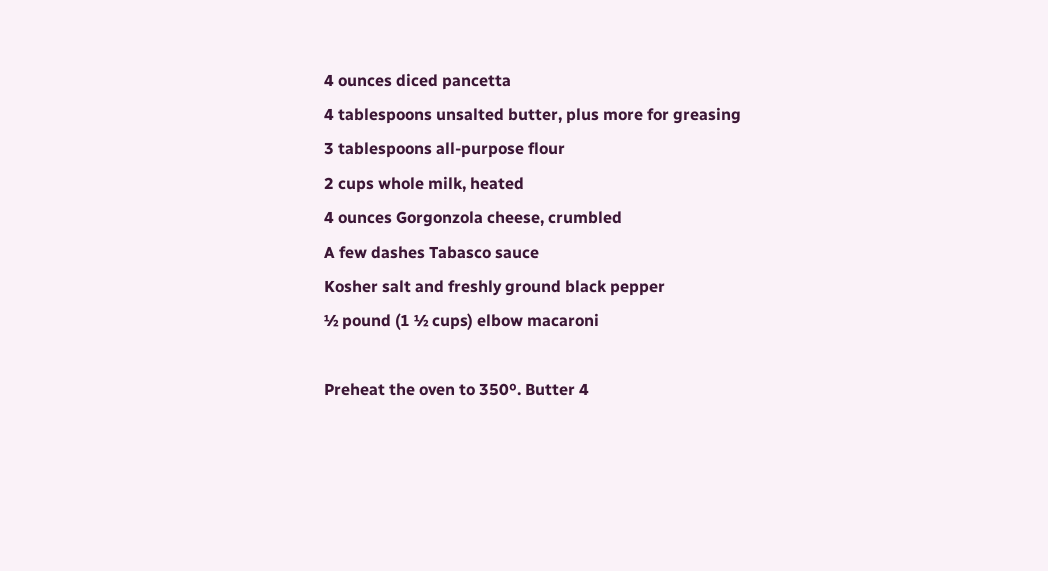4 ounces diced pancetta
4 tablespoons unsalted butter, plus more for greasing
3 tablespoons all-purpose flour
2 cups whole milk, heated
4 ounces Gorgonzola cheese, crumbled
A few dashes Tabasco sauce
Kosher salt and freshly ground black pepper
½ pound (1 ½ cups) elbow macaroni

Preheat the oven to 350º. Butter 4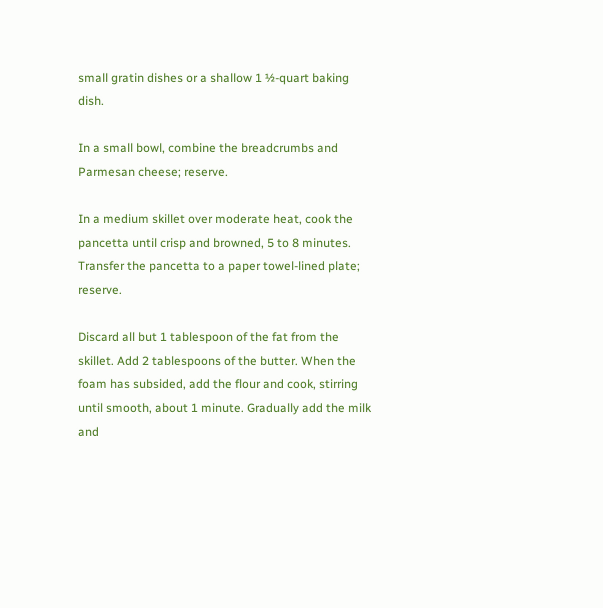small gratin dishes or a shallow 1 ½-quart baking dish.

In a small bowl, combine the breadcrumbs and Parmesan cheese; reserve.

In a medium skillet over moderate heat, cook the pancetta until crisp and browned, 5 to 8 minutes. Transfer the pancetta to a paper towel-lined plate; reserve.

Discard all but 1 tablespoon of the fat from the skillet. Add 2 tablespoons of the butter. When the foam has subsided, add the flour and cook, stirring until smooth, about 1 minute. Gradually add the milk and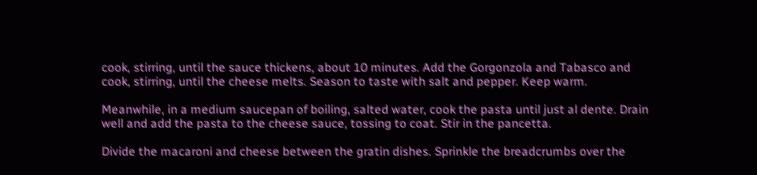cook, stirring, until the sauce thickens, about 10 minutes. Add the Gorgonzola and Tabasco and cook, stirring, until the cheese melts. Season to taste with salt and pepper. Keep warm.

Meanwhile, in a medium saucepan of boiling, salted water, cook the pasta until just al dente. Drain well and add the pasta to the cheese sauce, tossing to coat. Stir in the pancetta.

Divide the macaroni and cheese between the gratin dishes. Sprinkle the breadcrumbs over the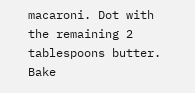macaroni. Dot with the remaining 2 tablespoons butter. Bake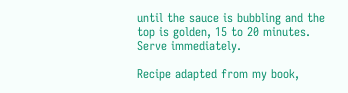until the sauce is bubbling and the top is golden, 15 to 20 minutes. Serve immediately.

Recipe adapted from my book,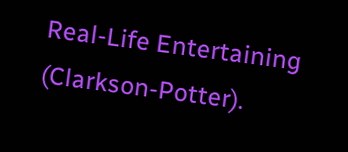Real-Life Entertaining (Clarkson-Potter).